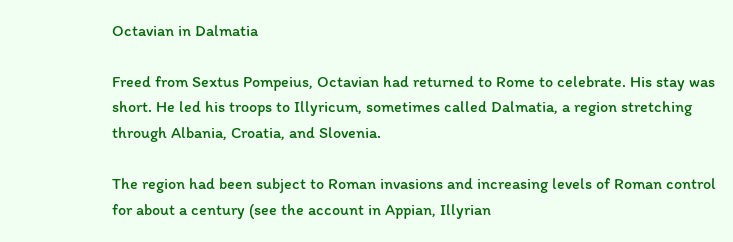Octavian in Dalmatia

Freed from Sextus Pompeius, Octavian had returned to Rome to celebrate. His stay was short. He led his troops to Illyricum, sometimes called Dalmatia, a region stretching through Albania, Croatia, and Slovenia.

The region had been subject to Roman invasions and increasing levels of Roman control for about a century (see the account in Appian, Illyrian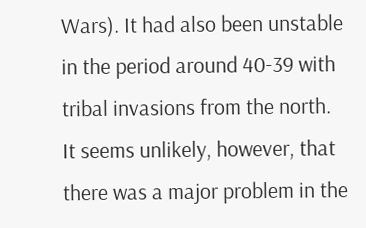Wars). It had also been unstable in the period around 40-39 with tribal invasions from the north. It seems unlikely, however, that there was a major problem in the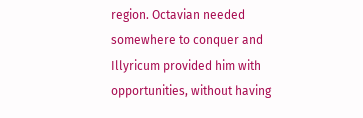region. Octavian needed somewhere to conquer and Illyricum provided him with opportunities, without having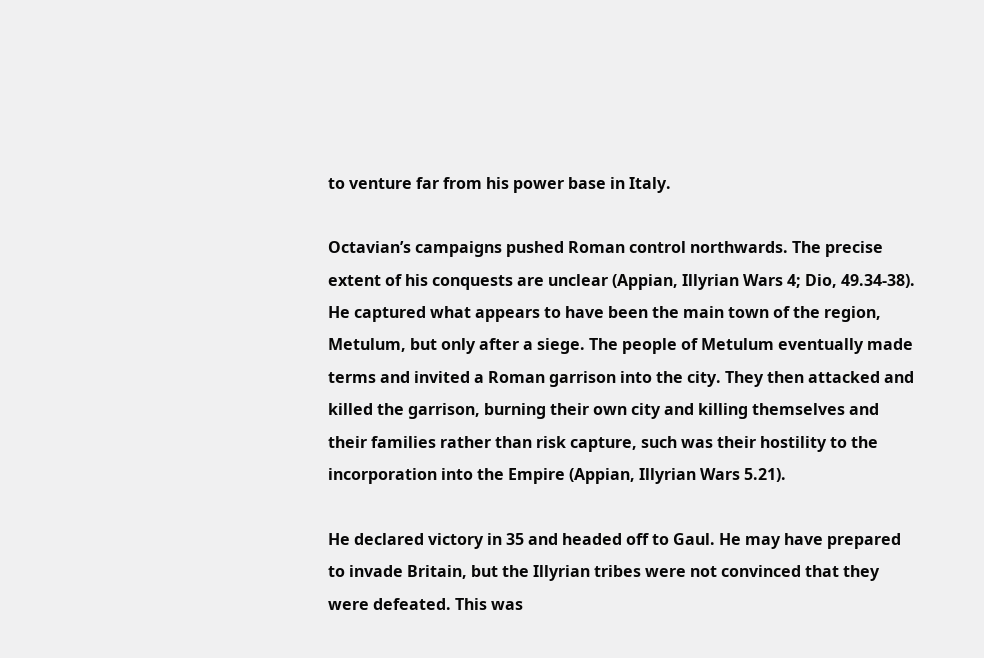to venture far from his power base in Italy.

Octavian’s campaigns pushed Roman control northwards. The precise extent of his conquests are unclear (Appian, Illyrian Wars 4; Dio, 49.34-38). He captured what appears to have been the main town of the region, Metulum, but only after a siege. The people of Metulum eventually made terms and invited a Roman garrison into the city. They then attacked and killed the garrison, burning their own city and killing themselves and their families rather than risk capture, such was their hostility to the incorporation into the Empire (Appian, Illyrian Wars 5.21).

He declared victory in 35 and headed off to Gaul. He may have prepared to invade Britain, but the Illyrian tribes were not convinced that they were defeated. This was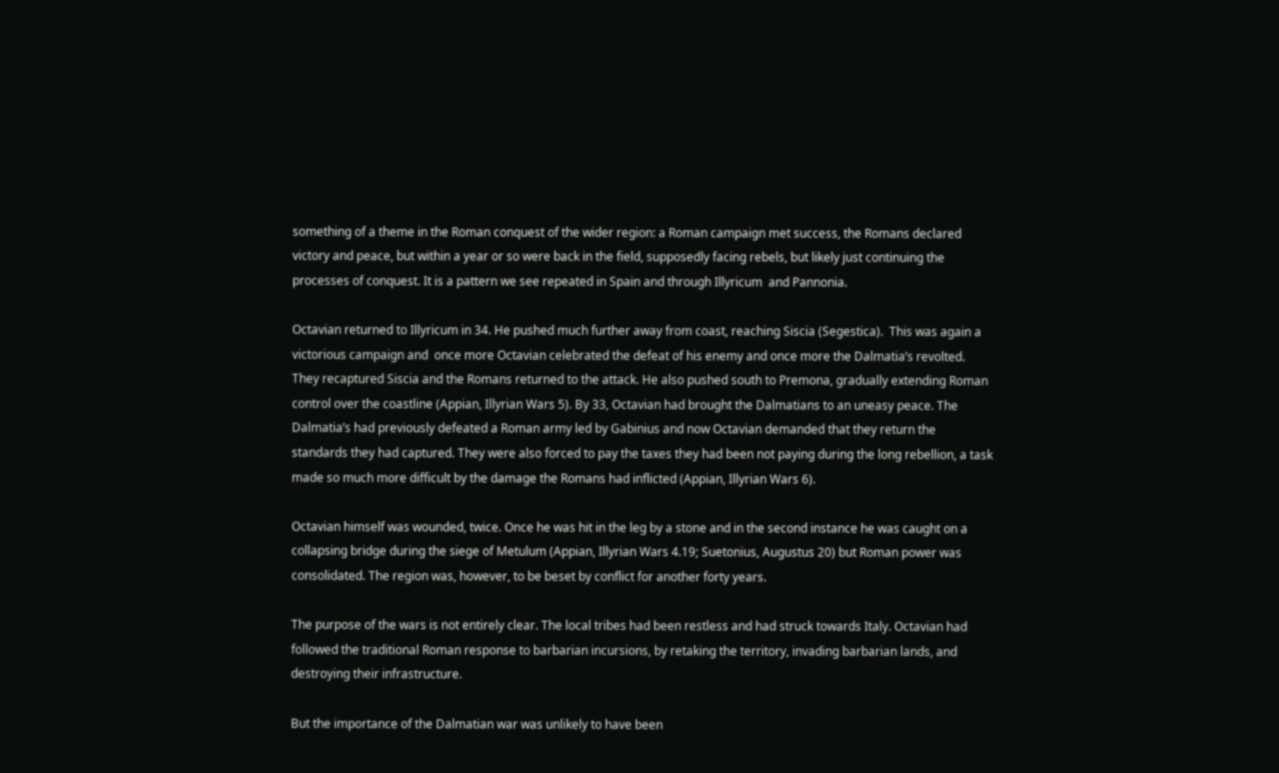something of a theme in the Roman conquest of the wider region: a Roman campaign met success, the Romans declared victory and peace, but within a year or so were back in the field, supposedly facing rebels, but likely just continuing the processes of conquest. It is a pattern we see repeated in Spain and through Illyricum  and Pannonia.

Octavian returned to Illyricum in 34. He pushed much further away from coast, reaching Siscia (Segestica).  This was again a victorious campaign and  once more Octavian celebrated the defeat of his enemy and once more the Dalmatia’s revolted. They recaptured Siscia and the Romans returned to the attack. He also pushed south to Premona, gradually extending Roman control over the coastline (Appian, Illyrian Wars 5). By 33, Octavian had brought the Dalmatians to an uneasy peace. The Dalmatia’s had previously defeated a Roman army led by Gabinius and now Octavian demanded that they return the standards they had captured. They were also forced to pay the taxes they had been not paying during the long rebellion, a task made so much more difficult by the damage the Romans had inflicted (Appian, Illyrian Wars 6).

Octavian himself was wounded, twice. Once he was hit in the leg by a stone and in the second instance he was caught on a collapsing bridge during the siege of Metulum (Appian, Illyrian Wars 4.19; Suetonius, Augustus 20) but Roman power was consolidated. The region was, however, to be beset by conflict for another forty years.

The purpose of the wars is not entirely clear. The local tribes had been restless and had struck towards Italy. Octavian had followed the traditional Roman response to barbarian incursions, by retaking the territory, invading barbarian lands, and destroying their infrastructure.

But the importance of the Dalmatian war was unlikely to have been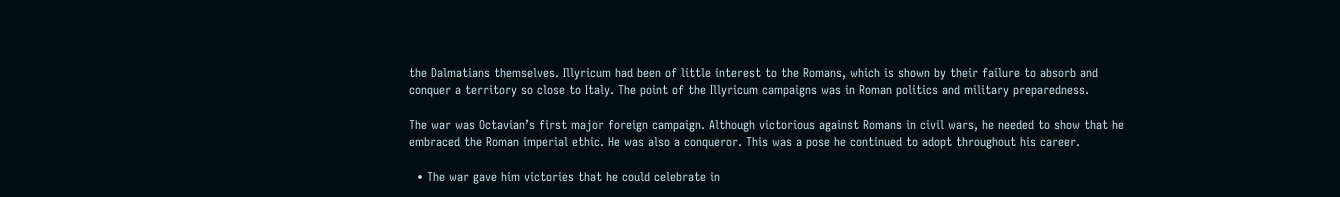the Dalmatians themselves. Illyricum had been of little interest to the Romans, which is shown by their failure to absorb and conquer a territory so close to Italy. The point of the Illyricum campaigns was in Roman politics and military preparedness.

The war was Octavian’s first major foreign campaign. Although victorious against Romans in civil wars, he needed to show that he embraced the Roman imperial ethic. He was also a conqueror. This was a pose he continued to adopt throughout his career.

  • The war gave him victories that he could celebrate in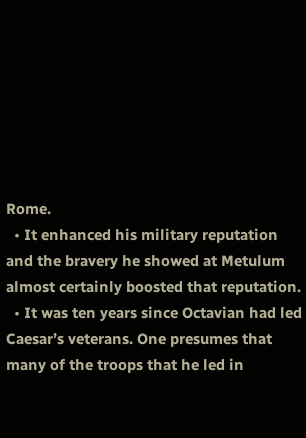Rome.
  • It enhanced his military reputation and the bravery he showed at Metulum almost certainly boosted that reputation.
  • It was ten years since Octavian had led Caesar’s veterans. One presumes that many of the troops that he led in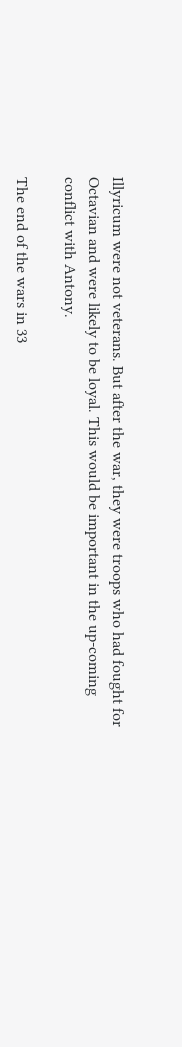Illyricum were not veterans. But after the war, they were troops who had fought for Octavian and were likely to be loyal. This would be important in the up-coming conflict with Antony.

The end of the wars in 33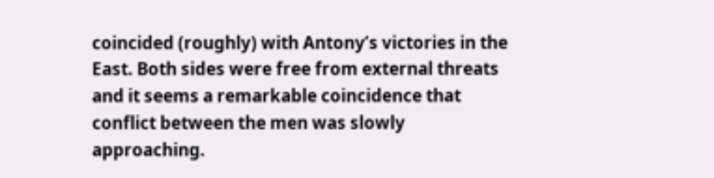coincided (roughly) with Antony’s victories in the East. Both sides were free from external threats and it seems a remarkable coincidence that conflict between the men was slowly approaching.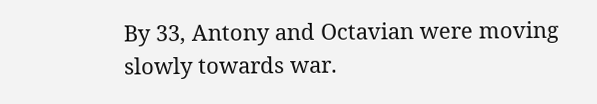By 33, Antony and Octavian were moving slowly towards war.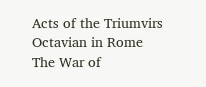Acts of the Triumvirs                   Octavian in Rome               The War of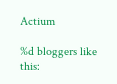Actium

%d bloggers like this: